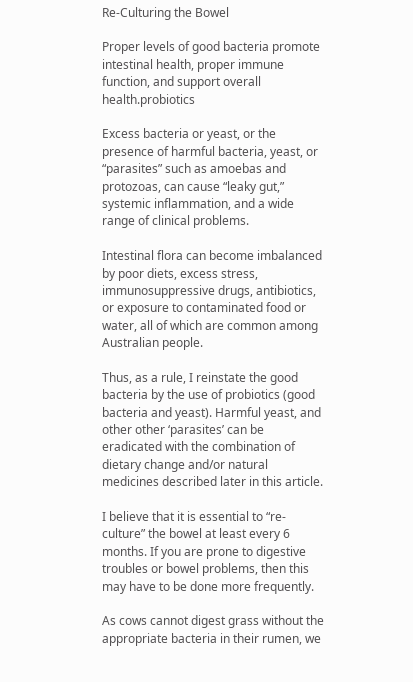Re-Culturing the Bowel

Proper levels of good bacteria promote intestinal health, proper immune function, and support overall health.probiotics

Excess bacteria or yeast, or the presence of harmful bacteria, yeast, or “parasites” such as amoebas and protozoas, can cause “leaky gut,” systemic inflammation, and a wide range of clinical problems.

Intestinal flora can become imbalanced by poor diets, excess stress, immunosuppressive drugs, antibiotics, or exposure to contaminated food or water, all of which are common among Australian people.

Thus, as a rule, I reinstate the good bacteria by the use of probiotics (good bacteria and yeast). Harmful yeast, and other other ‘parasites’ can be eradicated with the combination of dietary change and/or natural medicines described later in this article.

I believe that it is essential to “re-culture” the bowel at least every 6 months. If you are prone to digestive troubles or bowel problems, then this may have to be done more frequently.

As cows cannot digest grass without the appropriate bacteria in their rumen, we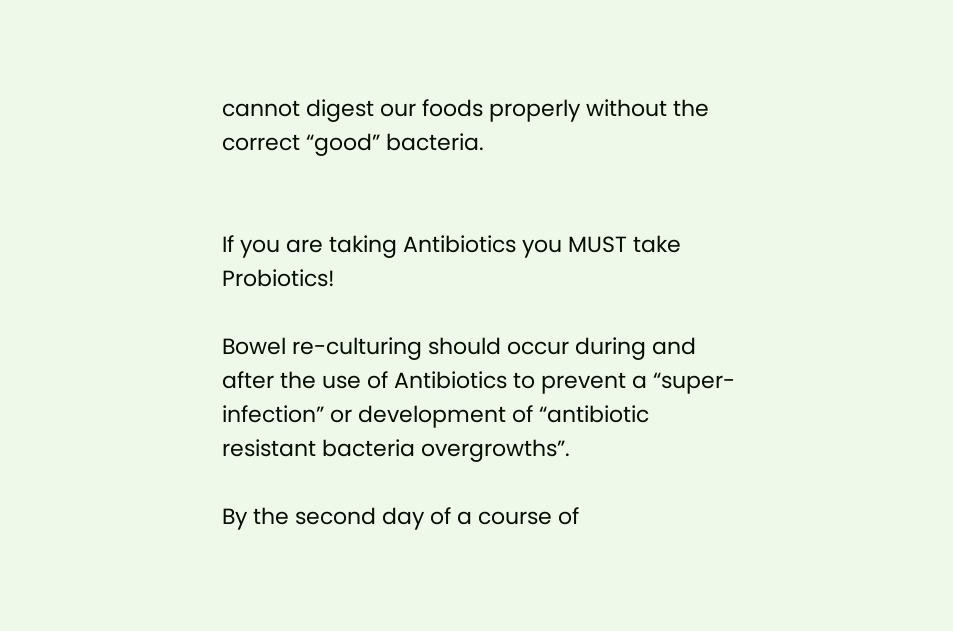cannot digest our foods properly without the correct “good” bacteria.


If you are taking Antibiotics you MUST take Probiotics!

Bowel re-culturing should occur during and after the use of Antibiotics to prevent a “super-infection” or development of “antibiotic resistant bacteria overgrowths”.

By the second day of a course of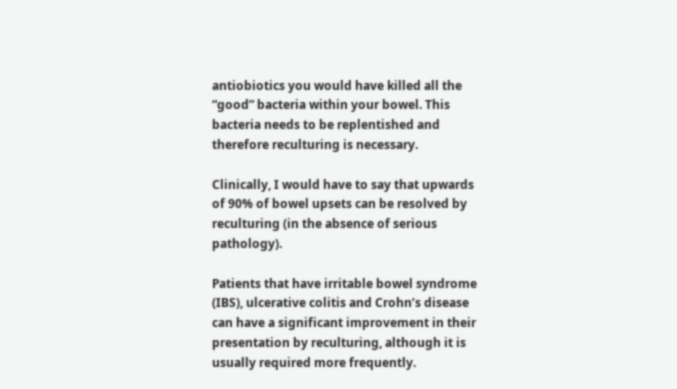antiobiotics you would have killed all the “good” bacteria within your bowel. This bacteria needs to be replentished and therefore reculturing is necessary.

Clinically, I would have to say that upwards of 90% of bowel upsets can be resolved by reculturing (in the absence of serious pathology).

Patients that have irritable bowel syndrome (IBS), ulcerative colitis and Crohn’s disease can have a significant improvement in their presentation by reculturing, although it is usually required more frequently.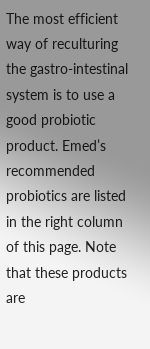The most efficient way of reculturing the gastro-intestinal system is to use a good probiotic product. Emed’s recommended probiotics are listed in the right column of this page. Note that these products are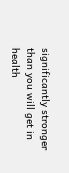significantly stronger than you will get in health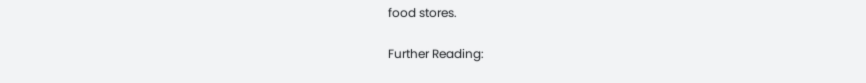food stores.

Further Reading: